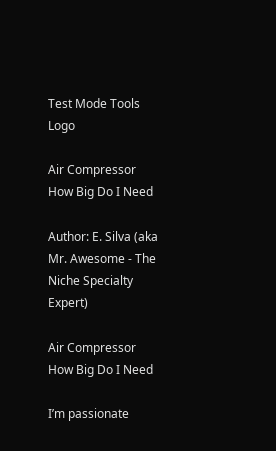Test Mode Tools Logo

Air Compressor How Big Do I Need

Author: E. Silva (aka Mr. Awesome - The Niche Specialty Expert)

Air Compressor How Big Do I Need

I’m passionate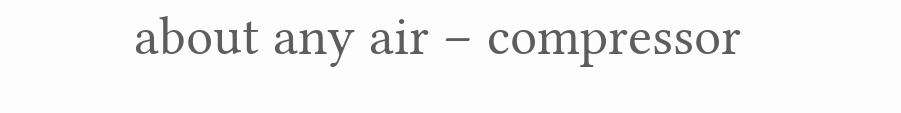about any air – compressor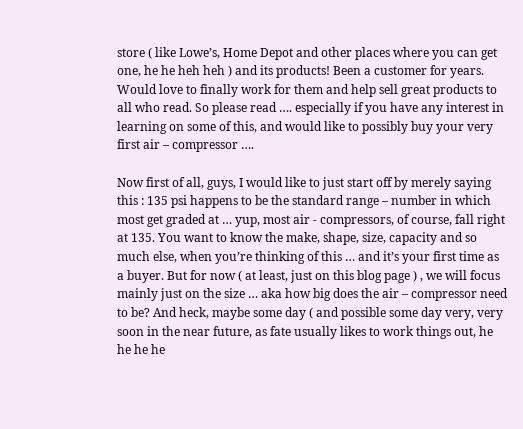store ( like Lowe’s, Home Depot and other places where you can get one, he he heh heh ) and its products! Been a customer for years. Would love to finally work for them and help sell great products to all who read. So please read …. especially if you have any interest in learning on some of this, and would like to possibly buy your very first air – compressor ….

Now first of all, guys, I would like to just start off by merely saying this : 135 psi happens to be the standard range – number in which most get graded at … yup, most air - compressors, of course, fall right at 135. You want to know the make, shape, size, capacity and so much else, when you’re thinking of this … and it’s your first time as a buyer. But for now ( at least, just on this blog page ) , we will focus mainly just on the size … aka how big does the air – compressor need to be? And heck, maybe some day ( and possible some day very, very soon in the near future, as fate usually likes to work things out, he he he he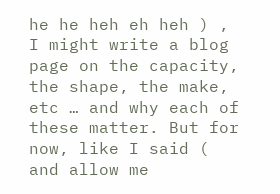he he heh eh heh ) , I might write a blog page on the capacity, the shape, the make, etc … and why each of these matter. But for now, like I said ( and allow me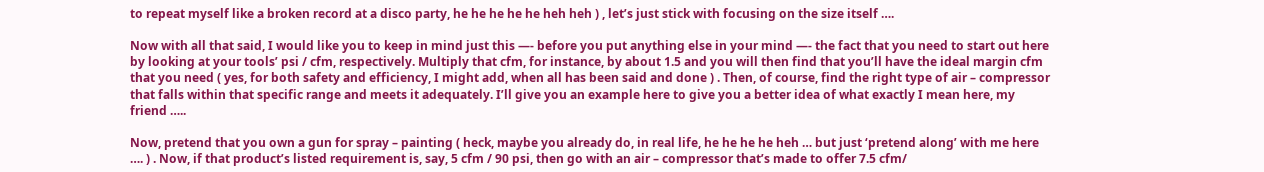to repeat myself like a broken record at a disco party, he he he he he heh heh ) , let’s just stick with focusing on the size itself ….

Now with all that said, I would like you to keep in mind just this —- before you put anything else in your mind —- the fact that you need to start out here by looking at your tools’ psi / cfm, respectively. Multiply that cfm, for instance, by about 1.5 and you will then find that you’ll have the ideal margin cfm that you need ( yes, for both safety and efficiency, I might add, when all has been said and done ) . Then, of course, find the right type of air – compressor that falls within that specific range and meets it adequately. I’ll give you an example here to give you a better idea of what exactly I mean here, my friend …..

Now, pretend that you own a gun for spray – painting ( heck, maybe you already do, in real life, he he he he heh … but just ‘pretend along’ with me here …. ) . Now, if that product’s listed requirement is, say, 5 cfm / 90 psi, then go with an air – compressor that’s made to offer 7.5 cfm/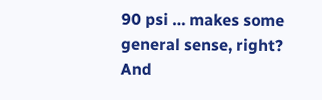90 psi … makes some general sense, right? And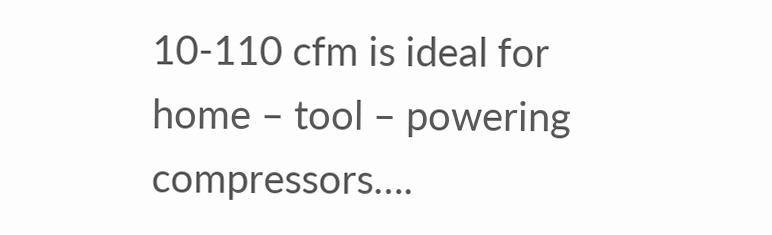10-110 cfm is ideal for home – tool – powering compressors….